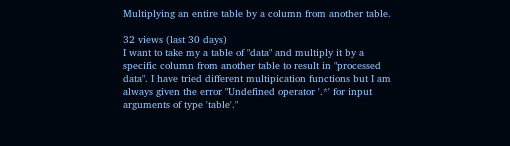Multiplying an entire table by a column from another table.

32 views (last 30 days)
I want to take my a table of "data" and multiply it by a specific column from another table to result in "processed data". I have tried different multipication functions but I am always given the error "Undefined operator '.*' for input arguments of type 'table'."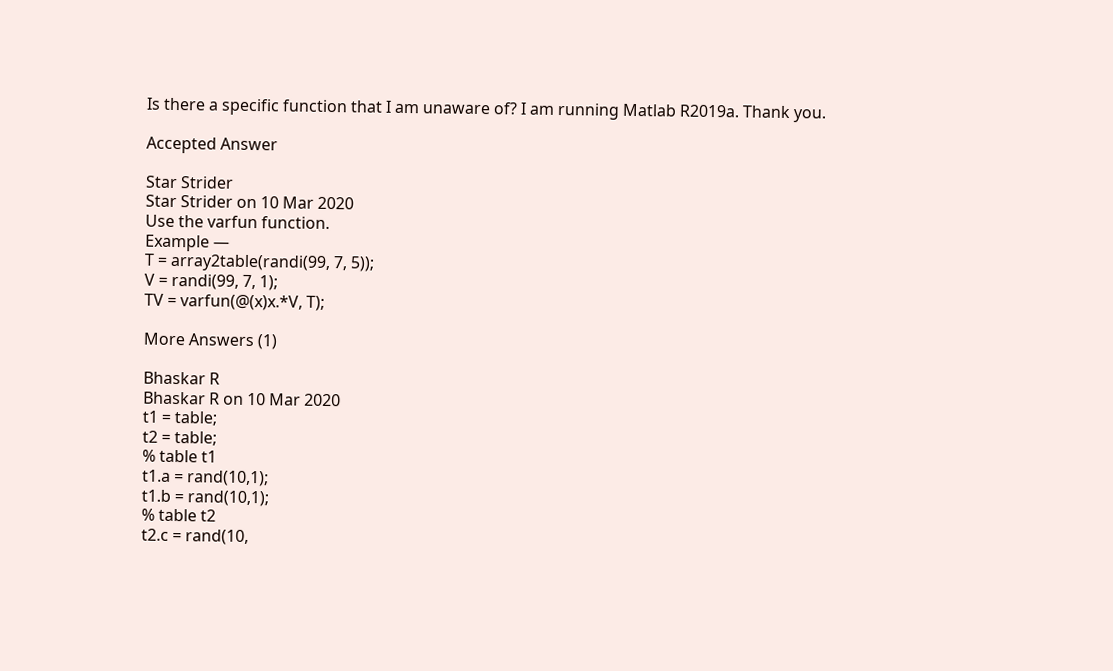Is there a specific function that I am unaware of? I am running Matlab R2019a. Thank you.

Accepted Answer

Star Strider
Star Strider on 10 Mar 2020
Use the varfun function.
Example —
T = array2table(randi(99, 7, 5));
V = randi(99, 7, 1);
TV = varfun(@(x)x.*V, T);

More Answers (1)

Bhaskar R
Bhaskar R on 10 Mar 2020
t1 = table;
t2 = table;
% table t1
t1.a = rand(10,1);
t1.b = rand(10,1);
% table t2
t2.c = rand(10,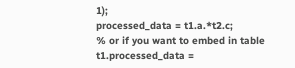1);
processed_data = t1.a.*t2.c;
% or if you want to embed in table
t1.processed_data =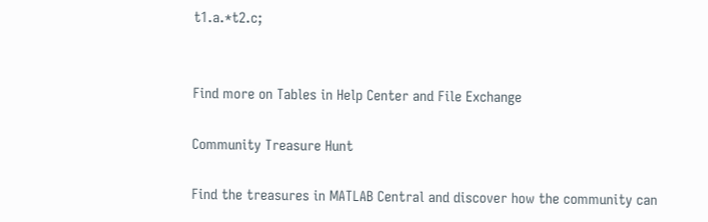t1.a.*t2.c;


Find more on Tables in Help Center and File Exchange

Community Treasure Hunt

Find the treasures in MATLAB Central and discover how the community can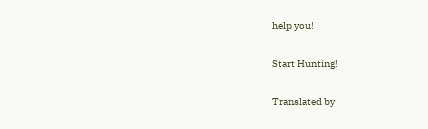help you!

Start Hunting!

Translated by